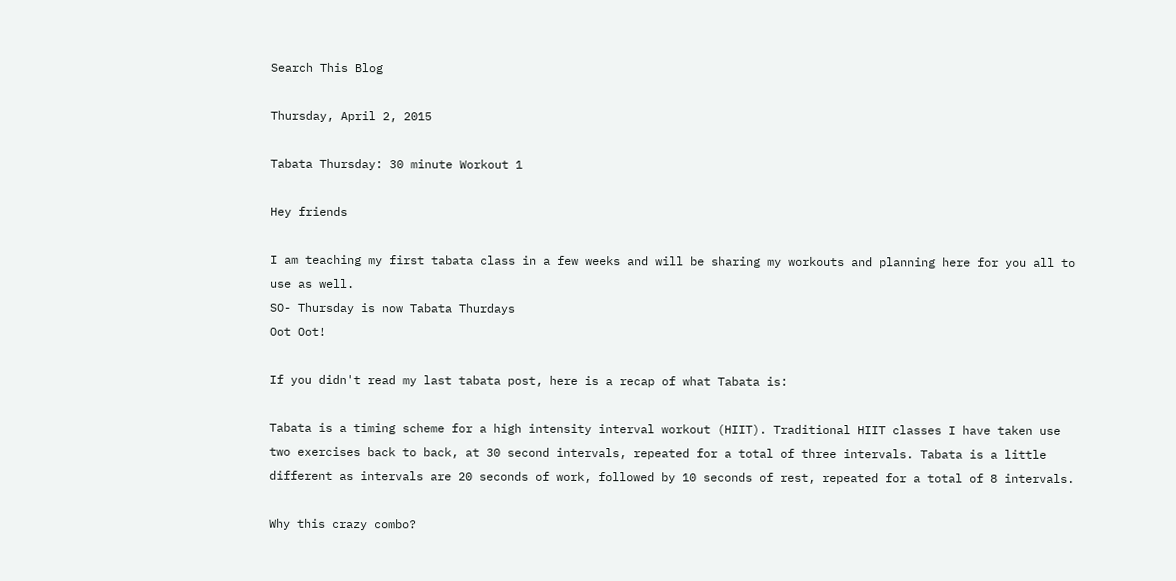Search This Blog

Thursday, April 2, 2015

Tabata Thursday: 30 minute Workout 1

Hey friends

I am teaching my first tabata class in a few weeks and will be sharing my workouts and planning here for you all to use as well.
SO- Thursday is now Tabata Thurdays
Oot Oot!

If you didn't read my last tabata post, here is a recap of what Tabata is:

Tabata is a timing scheme for a high intensity interval workout (HIIT). Traditional HIIT classes I have taken use two exercises back to back, at 30 second intervals, repeated for a total of three intervals. Tabata is a little different as intervals are 20 seconds of work, followed by 10 seconds of rest, repeated for a total of 8 intervals.

Why this crazy combo?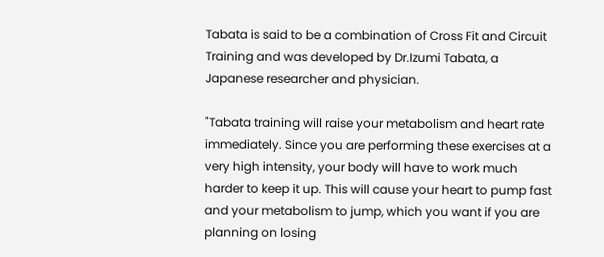Tabata is said to be a combination of Cross Fit and Circuit Training and was developed by Dr.Izumi Tabata, a Japanese researcher and physician.

"Tabata training will raise your metabolism and heart rate immediately. Since you are performing these exercises at a very high intensity, your body will have to work much harder to keep it up. This will cause your heart to pump fast and your metabolism to jump, which you want if you are planning on losing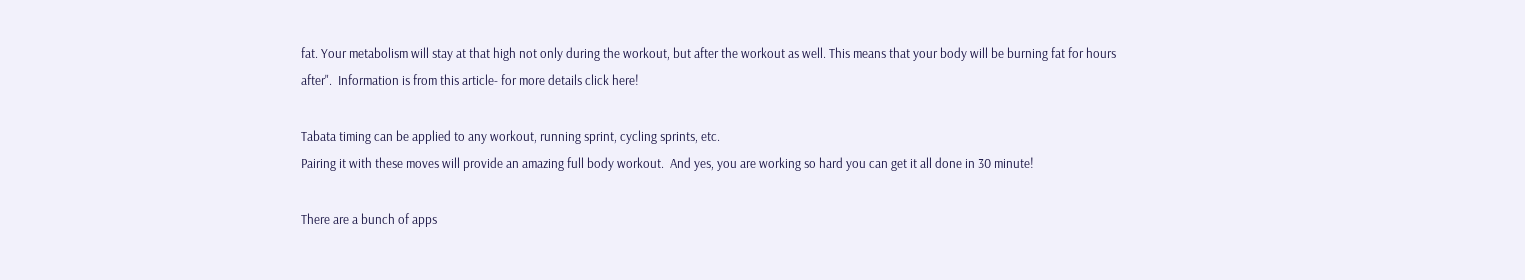fat. Your metabolism will stay at that high not only during the workout, but after the workout as well. This means that your body will be burning fat for hours after".  Information is from this article- for more details click here!

Tabata timing can be applied to any workout, running sprint, cycling sprints, etc.
Pairing it with these moves will provide an amazing full body workout.  And yes, you are working so hard you can get it all done in 30 minute!

There are a bunch of apps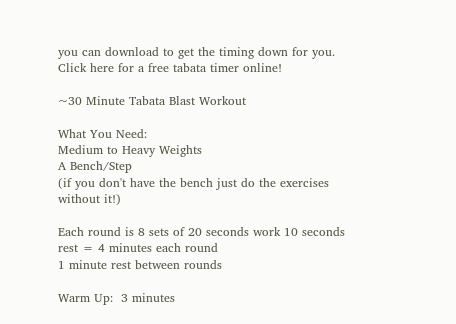you can download to get the timing down for you.
Click here for a free tabata timer online!

~30 Minute Tabata Blast Workout

What You Need:
Medium to Heavy Weights
A Bench/Step
(if you don't have the bench just do the exercises without it!)

Each round is 8 sets of 20 seconds work 10 seconds rest = 4 minutes each round
1 minute rest between rounds

Warm Up:  3 minutes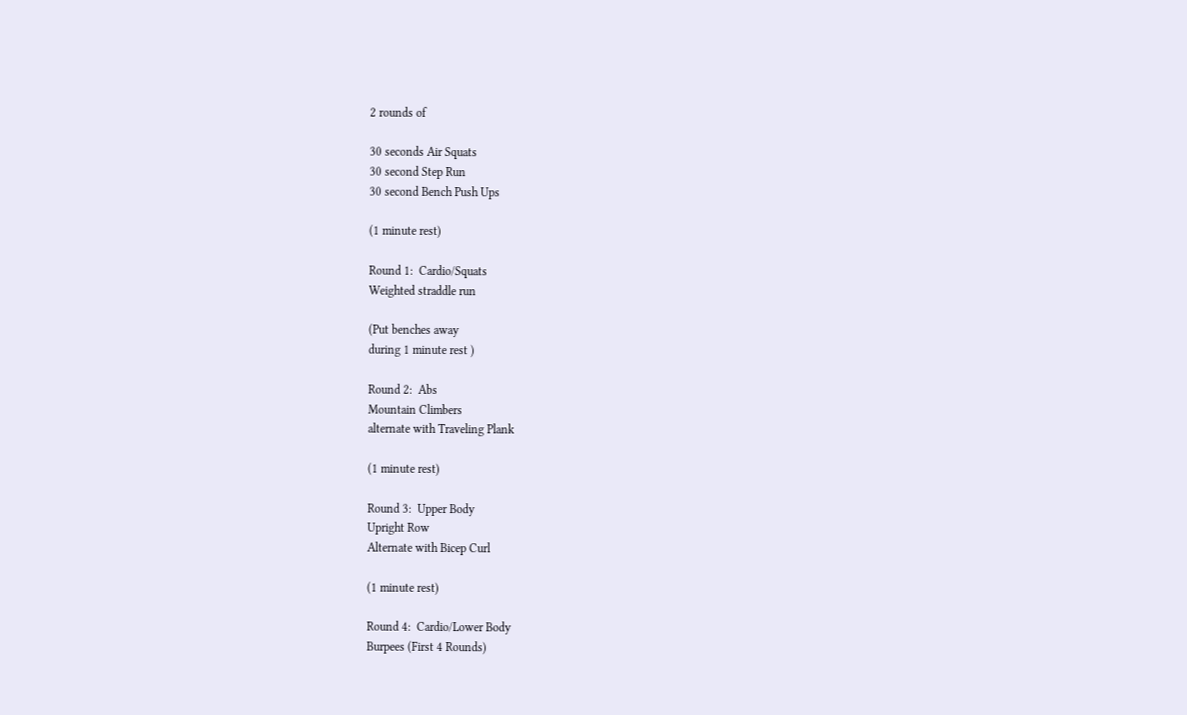2 rounds of

30 seconds Air Squats
30 second Step Run
30 second Bench Push Ups

(1 minute rest)

Round 1:  Cardio/Squats
Weighted straddle run

(Put benches away
during 1 minute rest )

Round 2:  Abs
Mountain Climbers
alternate with Traveling Plank

(1 minute rest)

Round 3:  Upper Body
Upright Row
Alternate with Bicep Curl

(1 minute rest)

Round 4:  Cardio/Lower Body
Burpees (First 4 Rounds)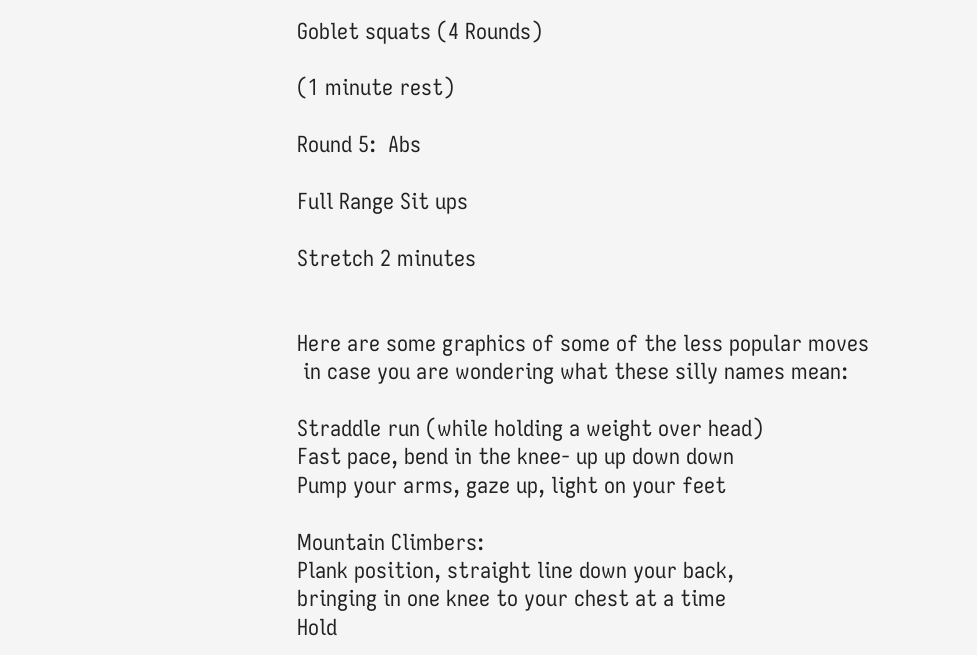Goblet squats (4 Rounds)

(1 minute rest)

Round 5:  Abs

Full Range Sit ups

Stretch 2 minutes


Here are some graphics of some of the less popular moves
 in case you are wondering what these silly names mean:

Straddle run (while holding a weight over head)
Fast pace, bend in the knee- up up down down
Pump your arms, gaze up, light on your feet

Mountain Climbers:
Plank position, straight line down your back,
bringing in one knee to your chest at a time
Hold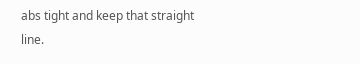abs tight and keep that straight line.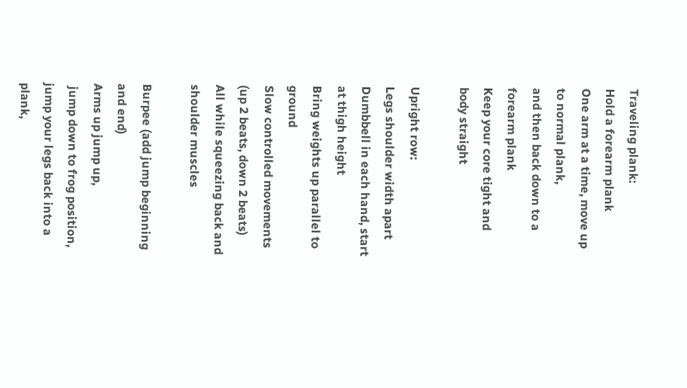Traveling plank:
Hold a forearm plank
One arm at a time, move up to normal plank,
and then back down to a forearm plank
Keep your core tight and body straight

Upright row:
Legs shoulder width apart
Dumbbell in each hand, start at thigh height
Bring weights up parallel to ground
Slow controlled movements (up 2 beats, down 2 beats)
All while squeezing back and shoulder muscles

Burpee (add jump beginning and end)
Arms up jump up,
 jump down to frog position,
jump your legs back into a plank,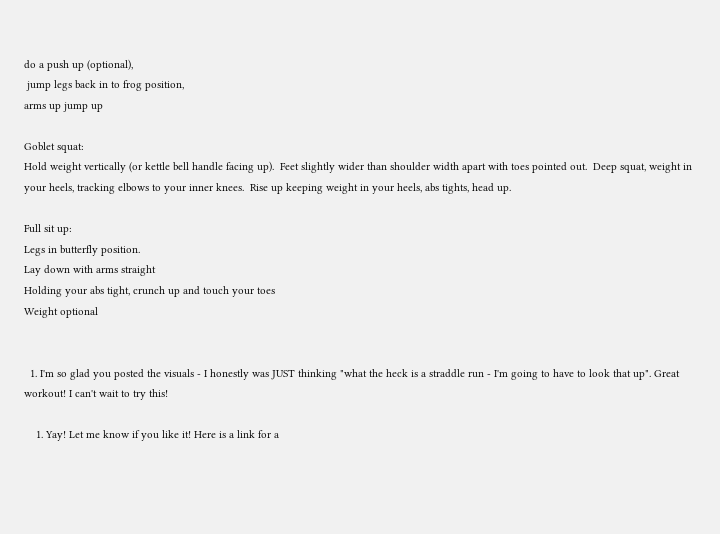do a push up (optional),
 jump legs back in to frog position,
arms up jump up

Goblet squat:
Hold weight vertically (or kettle bell handle facing up).  Feet slightly wider than shoulder width apart with toes pointed out.  Deep squat, weight in your heels, tracking elbows to your inner knees.  Rise up keeping weight in your heels, abs tights, head up.

Full sit up:
Legs in butterfly position.
Lay down with arms straight
Holding your abs tight, crunch up and touch your toes
Weight optional


  1. I'm so glad you posted the visuals - I honestly was JUST thinking "what the heck is a straddle run - I'm going to have to look that up". Great workout! I can't wait to try this!

    1. Yay! Let me know if you like it! Here is a link for a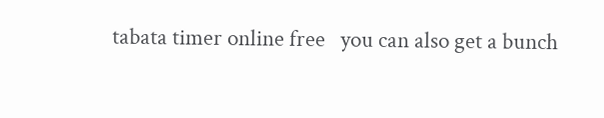tabata timer online free   you can also get a bunch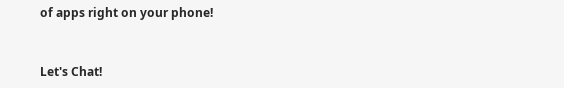of apps right on your phone!


Let's Chat!